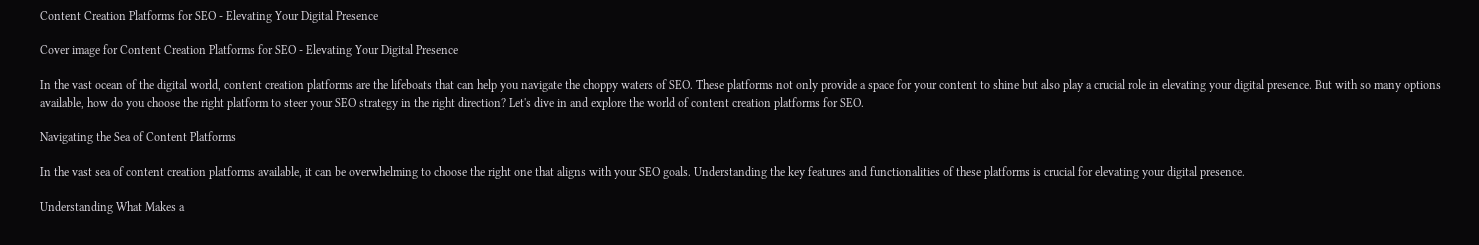Content Creation Platforms for SEO - Elevating Your Digital Presence

Cover image for Content Creation Platforms for SEO - Elevating Your Digital Presence

In the vast ocean of the digital world, content creation platforms are the lifeboats that can help you navigate the choppy waters of SEO. These platforms not only provide a space for your content to shine but also play a crucial role in elevating your digital presence. But with so many options available, how do you choose the right platform to steer your SEO strategy in the right direction? Let's dive in and explore the world of content creation platforms for SEO.

Navigating the Sea of Content Platforms

In the vast sea of content creation platforms available, it can be overwhelming to choose the right one that aligns with your SEO goals. Understanding the key features and functionalities of these platforms is crucial for elevating your digital presence.

Understanding What Makes a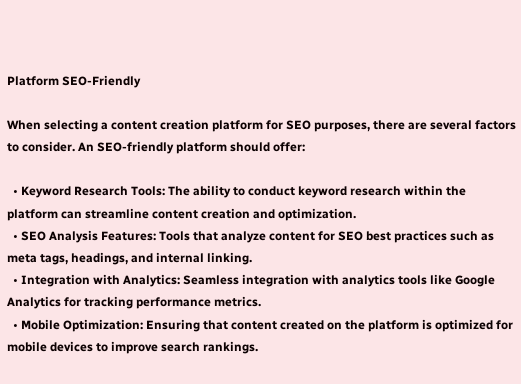Platform SEO-Friendly

When selecting a content creation platform for SEO purposes, there are several factors to consider. An SEO-friendly platform should offer:

  • Keyword Research Tools: The ability to conduct keyword research within the platform can streamline content creation and optimization.
  • SEO Analysis Features: Tools that analyze content for SEO best practices such as meta tags, headings, and internal linking.
  • Integration with Analytics: Seamless integration with analytics tools like Google Analytics for tracking performance metrics.
  • Mobile Optimization: Ensuring that content created on the platform is optimized for mobile devices to improve search rankings.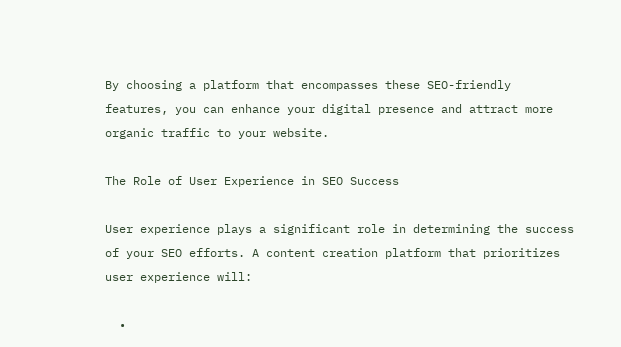By choosing a platform that encompasses these SEO-friendly features, you can enhance your digital presence and attract more organic traffic to your website.

The Role of User Experience in SEO Success

User experience plays a significant role in determining the success of your SEO efforts. A content creation platform that prioritizes user experience will:

  •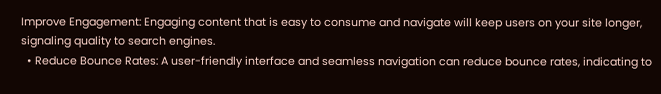Improve Engagement: Engaging content that is easy to consume and navigate will keep users on your site longer, signaling quality to search engines.
  • Reduce Bounce Rates: A user-friendly interface and seamless navigation can reduce bounce rates, indicating to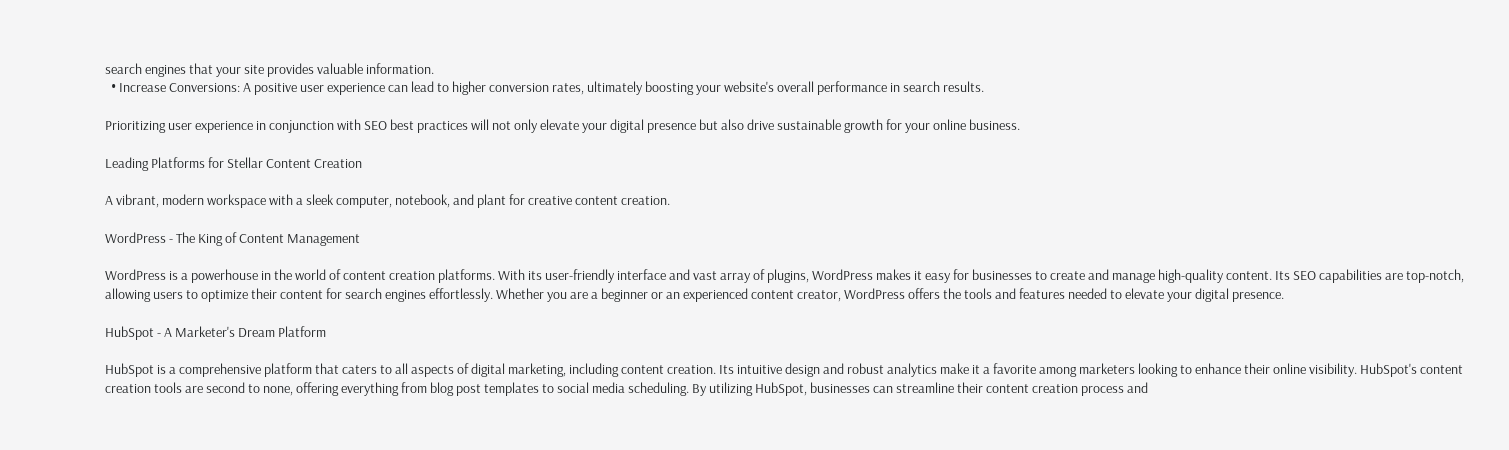search engines that your site provides valuable information.
  • Increase Conversions: A positive user experience can lead to higher conversion rates, ultimately boosting your website's overall performance in search results.

Prioritizing user experience in conjunction with SEO best practices will not only elevate your digital presence but also drive sustainable growth for your online business.

Leading Platforms for Stellar Content Creation

A vibrant, modern workspace with a sleek computer, notebook, and plant for creative content creation.

WordPress - The King of Content Management

WordPress is a powerhouse in the world of content creation platforms. With its user-friendly interface and vast array of plugins, WordPress makes it easy for businesses to create and manage high-quality content. Its SEO capabilities are top-notch, allowing users to optimize their content for search engines effortlessly. Whether you are a beginner or an experienced content creator, WordPress offers the tools and features needed to elevate your digital presence.

HubSpot - A Marketer's Dream Platform

HubSpot is a comprehensive platform that caters to all aspects of digital marketing, including content creation. Its intuitive design and robust analytics make it a favorite among marketers looking to enhance their online visibility. HubSpot's content creation tools are second to none, offering everything from blog post templates to social media scheduling. By utilizing HubSpot, businesses can streamline their content creation process and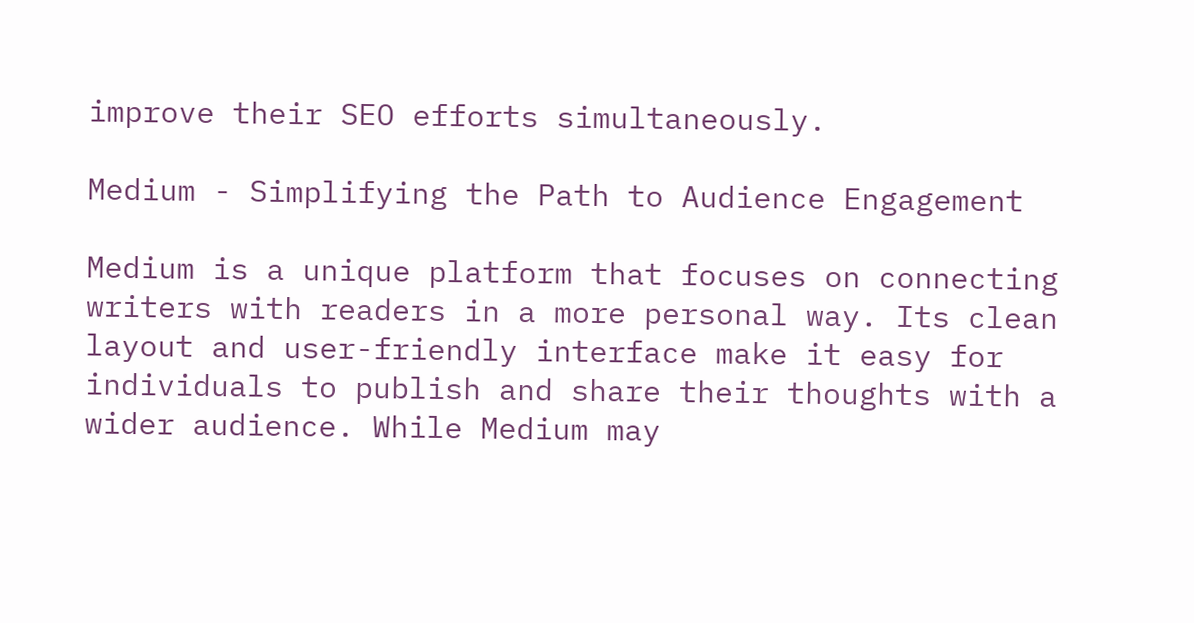improve their SEO efforts simultaneously.

Medium - Simplifying the Path to Audience Engagement

Medium is a unique platform that focuses on connecting writers with readers in a more personal way. Its clean layout and user-friendly interface make it easy for individuals to publish and share their thoughts with a wider audience. While Medium may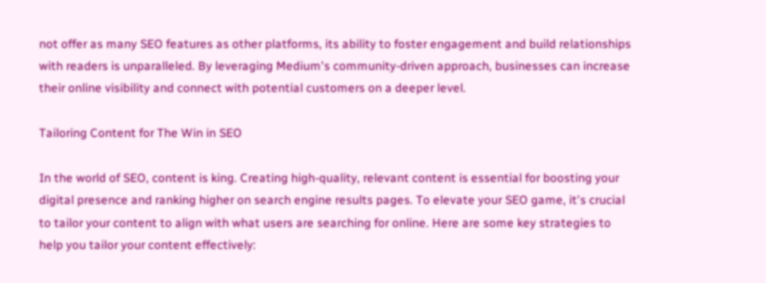not offer as many SEO features as other platforms, its ability to foster engagement and build relationships with readers is unparalleled. By leveraging Medium's community-driven approach, businesses can increase their online visibility and connect with potential customers on a deeper level.

Tailoring Content for The Win in SEO

In the world of SEO, content is king. Creating high-quality, relevant content is essential for boosting your digital presence and ranking higher on search engine results pages. To elevate your SEO game, it's crucial to tailor your content to align with what users are searching for online. Here are some key strategies to help you tailor your content effectively: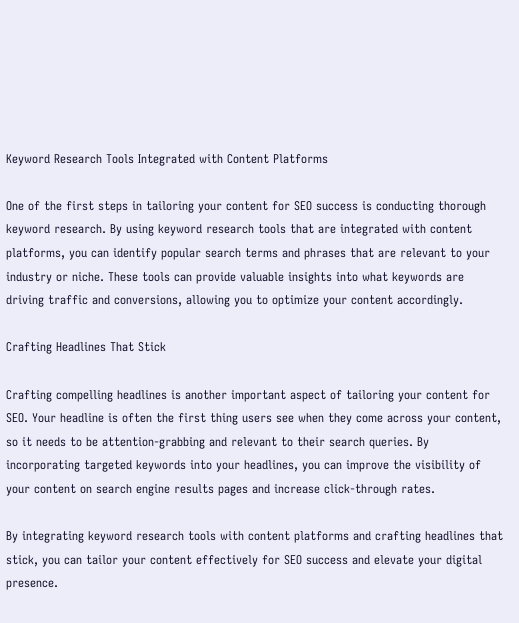Keyword Research Tools Integrated with Content Platforms

One of the first steps in tailoring your content for SEO success is conducting thorough keyword research. By using keyword research tools that are integrated with content platforms, you can identify popular search terms and phrases that are relevant to your industry or niche. These tools can provide valuable insights into what keywords are driving traffic and conversions, allowing you to optimize your content accordingly.

Crafting Headlines That Stick

Crafting compelling headlines is another important aspect of tailoring your content for SEO. Your headline is often the first thing users see when they come across your content, so it needs to be attention-grabbing and relevant to their search queries. By incorporating targeted keywords into your headlines, you can improve the visibility of your content on search engine results pages and increase click-through rates.

By integrating keyword research tools with content platforms and crafting headlines that stick, you can tailor your content effectively for SEO success and elevate your digital presence.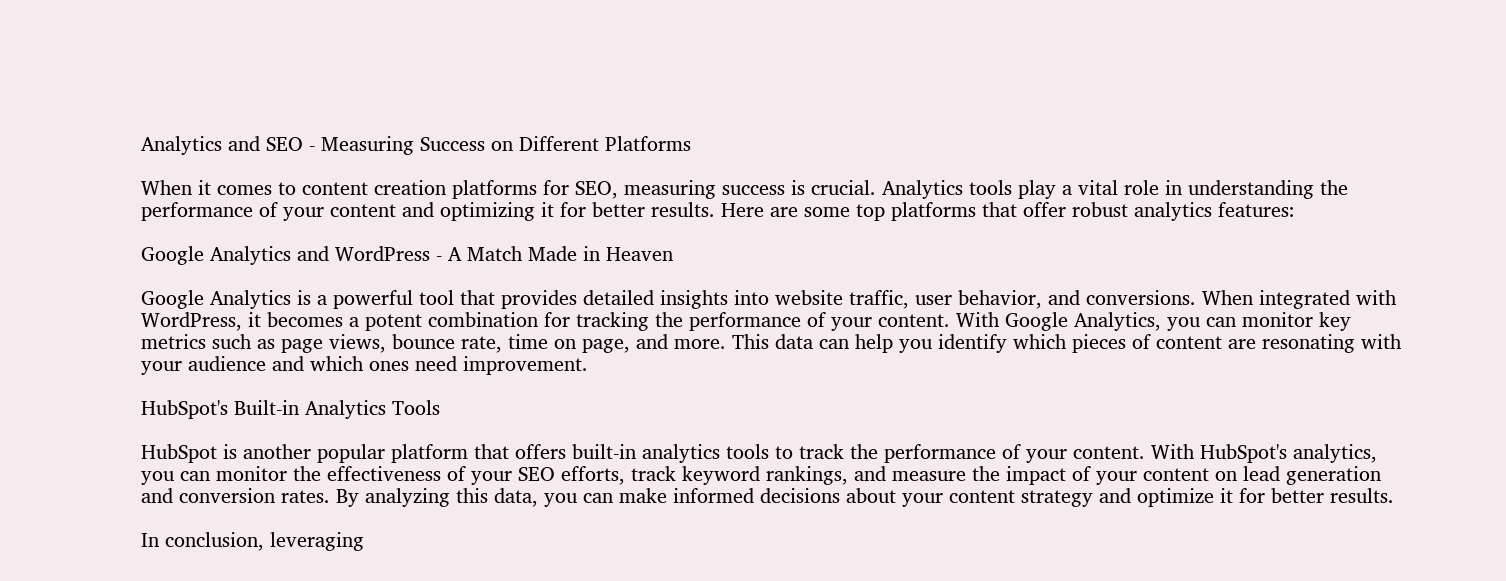Analytics and SEO - Measuring Success on Different Platforms

When it comes to content creation platforms for SEO, measuring success is crucial. Analytics tools play a vital role in understanding the performance of your content and optimizing it for better results. Here are some top platforms that offer robust analytics features:

Google Analytics and WordPress - A Match Made in Heaven

Google Analytics is a powerful tool that provides detailed insights into website traffic, user behavior, and conversions. When integrated with WordPress, it becomes a potent combination for tracking the performance of your content. With Google Analytics, you can monitor key metrics such as page views, bounce rate, time on page, and more. This data can help you identify which pieces of content are resonating with your audience and which ones need improvement.

HubSpot's Built-in Analytics Tools

HubSpot is another popular platform that offers built-in analytics tools to track the performance of your content. With HubSpot's analytics, you can monitor the effectiveness of your SEO efforts, track keyword rankings, and measure the impact of your content on lead generation and conversion rates. By analyzing this data, you can make informed decisions about your content strategy and optimize it for better results.

In conclusion, leveraging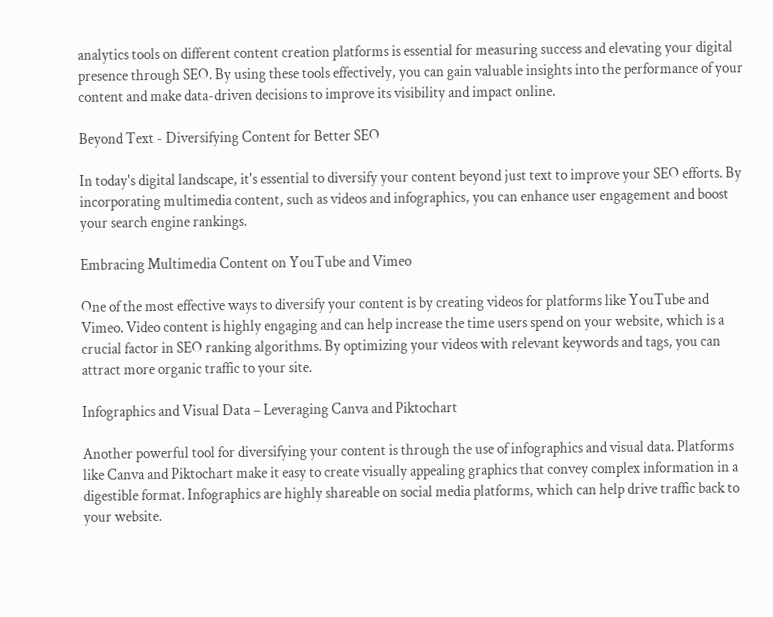analytics tools on different content creation platforms is essential for measuring success and elevating your digital presence through SEO. By using these tools effectively, you can gain valuable insights into the performance of your content and make data-driven decisions to improve its visibility and impact online.

Beyond Text - Diversifying Content for Better SEO

In today's digital landscape, it's essential to diversify your content beyond just text to improve your SEO efforts. By incorporating multimedia content, such as videos and infographics, you can enhance user engagement and boost your search engine rankings.

Embracing Multimedia Content on YouTube and Vimeo

One of the most effective ways to diversify your content is by creating videos for platforms like YouTube and Vimeo. Video content is highly engaging and can help increase the time users spend on your website, which is a crucial factor in SEO ranking algorithms. By optimizing your videos with relevant keywords and tags, you can attract more organic traffic to your site.

Infographics and Visual Data – Leveraging Canva and Piktochart

Another powerful tool for diversifying your content is through the use of infographics and visual data. Platforms like Canva and Piktochart make it easy to create visually appealing graphics that convey complex information in a digestible format. Infographics are highly shareable on social media platforms, which can help drive traffic back to your website.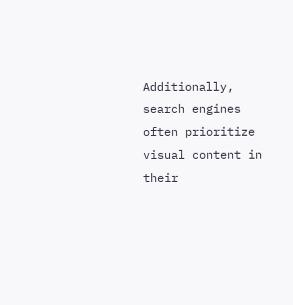Additionally, search engines often prioritize visual content in their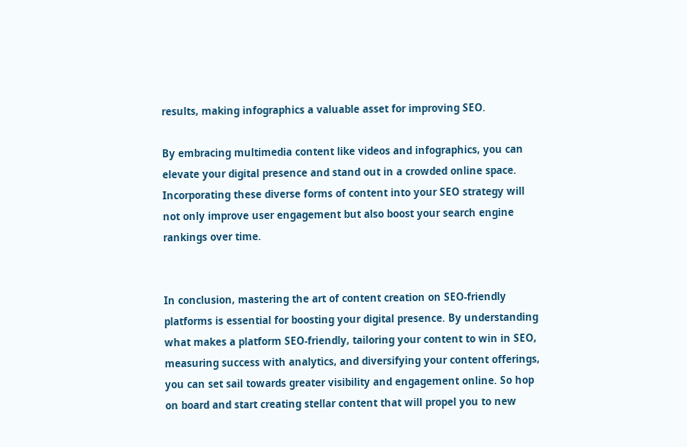results, making infographics a valuable asset for improving SEO.

By embracing multimedia content like videos and infographics, you can elevate your digital presence and stand out in a crowded online space. Incorporating these diverse forms of content into your SEO strategy will not only improve user engagement but also boost your search engine rankings over time.


In conclusion, mastering the art of content creation on SEO-friendly platforms is essential for boosting your digital presence. By understanding what makes a platform SEO-friendly, tailoring your content to win in SEO, measuring success with analytics, and diversifying your content offerings, you can set sail towards greater visibility and engagement online. So hop on board and start creating stellar content that will propel you to new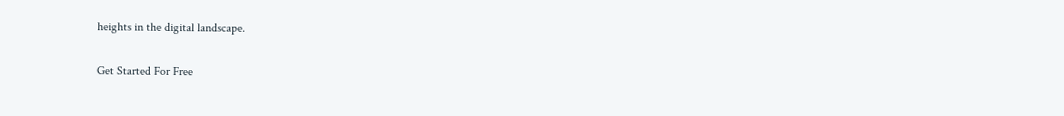heights in the digital landscape.

Get Started For Free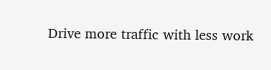Drive more traffic with less work